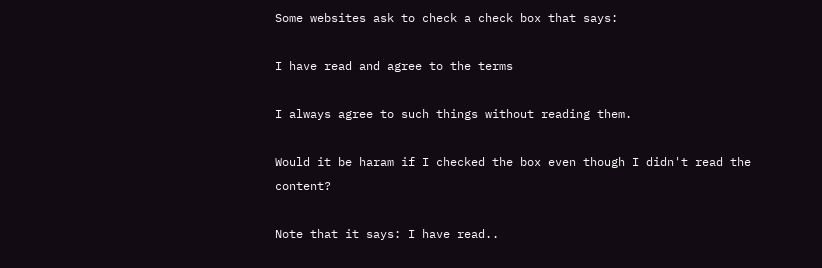Some websites ask to check a check box that says:

I have read and agree to the terms

I always agree to such things without reading them.

Would it be haram if I checked the box even though I didn't read the content?

Note that it says: I have read..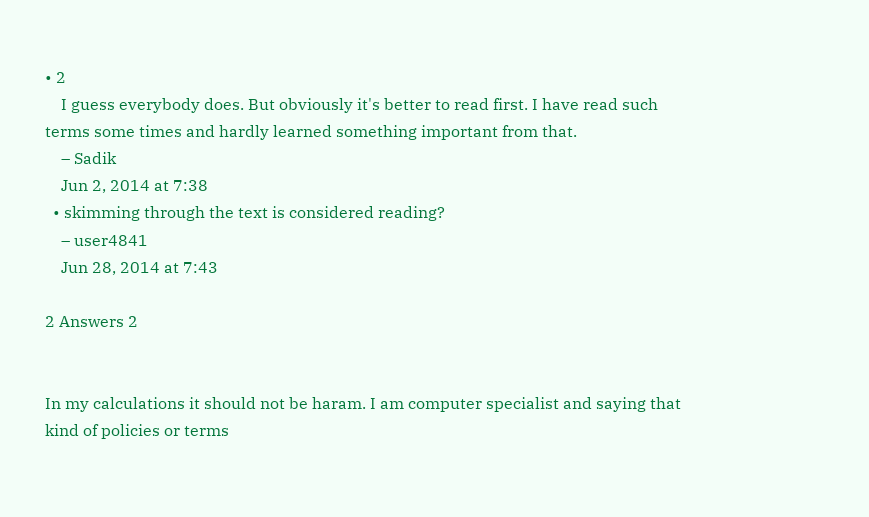• 2
    I guess everybody does. But obviously it's better to read first. I have read such terms some times and hardly learned something important from that.
    – Sadik
    Jun 2, 2014 at 7:38
  • skimming through the text is considered reading?
    – user4841
    Jun 28, 2014 at 7:43

2 Answers 2


In my calculations it should not be haram. I am computer specialist and saying that kind of policies or terms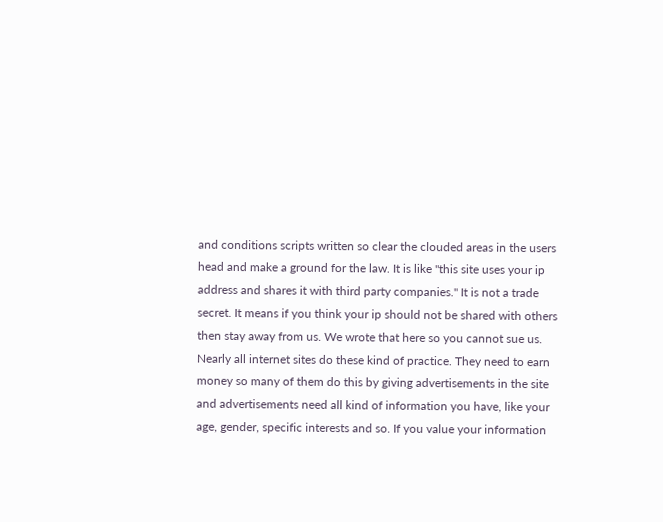and conditions scripts written so clear the clouded areas in the users head and make a ground for the law. It is like "this site uses your ip address and shares it with third party companies." It is not a trade secret. It means if you think your ip should not be shared with others then stay away from us. We wrote that here so you cannot sue us. Nearly all internet sites do these kind of practice. They need to earn money so many of them do this by giving advertisements in the site and advertisements need all kind of information you have, like your age, gender, specific interests and so. If you value your information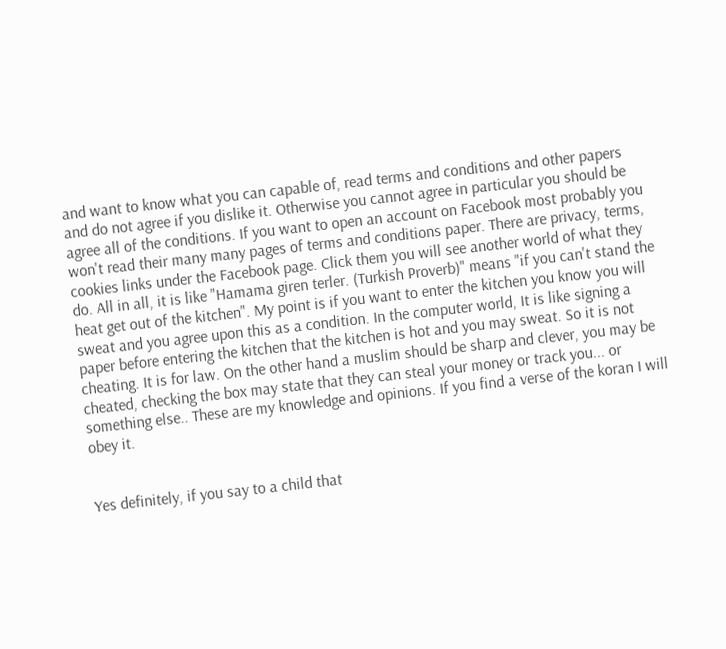and want to know what you can capable of, read terms and conditions and other papers and do not agree if you dislike it. Otherwise you cannot agree in particular you should be agree all of the conditions. If you want to open an account on Facebook most probably you won't read their many many pages of terms and conditions paper. There are privacy, terms, cookies links under the Facebook page. Click them you will see another world of what they do. All in all, it is like "Hamama giren terler. (Turkish Proverb)" means "if you can't stand the heat get out of the kitchen". My point is if you want to enter the kitchen you know you will sweat and you agree upon this as a condition. In the computer world, It is like signing a paper before entering the kitchen that the kitchen is hot and you may sweat. So it is not cheating. It is for law. On the other hand a muslim should be sharp and clever, you may be cheated, checking the box may state that they can steal your money or track you... or something else.. These are my knowledge and opinions. If you find a verse of the koran I will obey it.


Yes definitely, if you say to a child that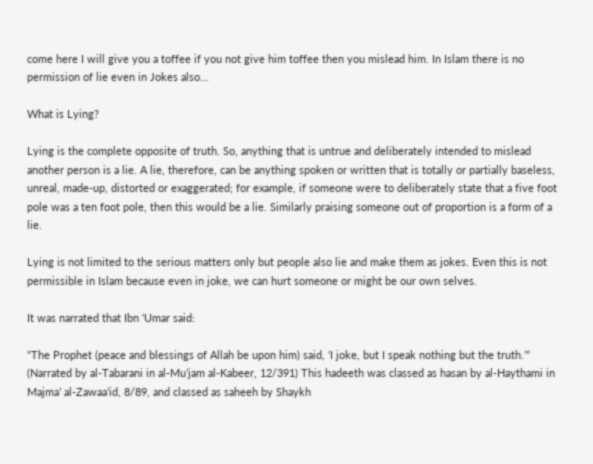come here I will give you a toffee if you not give him toffee then you mislead him. In Islam there is no permission of lie even in Jokes also...

What is Lying?

Lying is the complete opposite of truth. So, anything that is untrue and deliberately intended to mislead another person is a lie. A lie, therefore, can be anything spoken or written that is totally or partially baseless, unreal, made-up, distorted or exaggerated; for example, if someone were to deliberately state that a five foot pole was a ten foot pole, then this would be a lie. Similarly praising someone out of proportion is a form of a lie.

Lying is not limited to the serious matters only but people also lie and make them as jokes. Even this is not permissible in Islam because even in joke, we can hurt someone or might be our own selves.

It was narrated that Ibn ‘Umar said:

“The Prophet (peace and blessings of Allah be upon him) said, ‘I joke, but I speak nothing but the truth.’” (Narrated by al-Tabarani in al-Mu’jam al-Kabeer, 12/391) This hadeeth was classed as hasan by al-Haythami in Majma’ al-Zawaa’id, 8/89, and classed as saheeh by Shaykh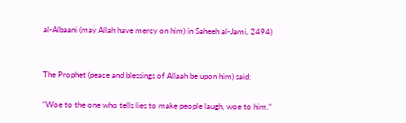al-Albaani (may Allah have mercy on him) in Saheeh al-Jami, 2494)


The Prophet (peace and blessings of Allaah be upon him) said:

“Woe to the one who tells lies to make people laugh, woe to him.”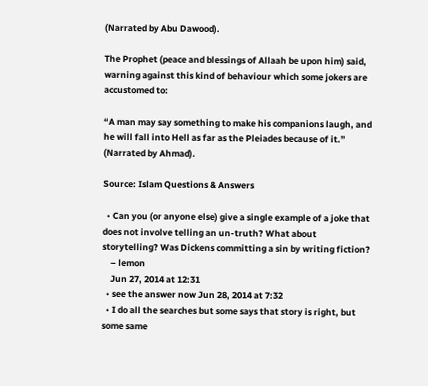(Narrated by Abu Dawood).

The Prophet (peace and blessings of Allaah be upon him) said, warning against this kind of behaviour which some jokers are accustomed to:

“A man may say something to make his companions laugh, and he will fall into Hell as far as the Pleiades because of it.” (Narrated by Ahmad).

Source: Islam Questions & Answers

  • Can you (or anyone else) give a single example of a joke that does not involve telling an un-truth? What about storytelling? Was Dickens committing a sin by writing fiction?
    – lemon
    Jun 27, 2014 at 12:31
  • see the answer now Jun 28, 2014 at 7:32
  • I do all the searches but some says that story is right, but some same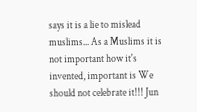says it is a lie to mislead muslims... As a Muslims it is not important how it's invented, important is We should not celebrate it!!! Jun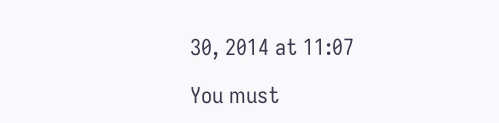30, 2014 at 11:07

You must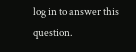log in to answer this question.